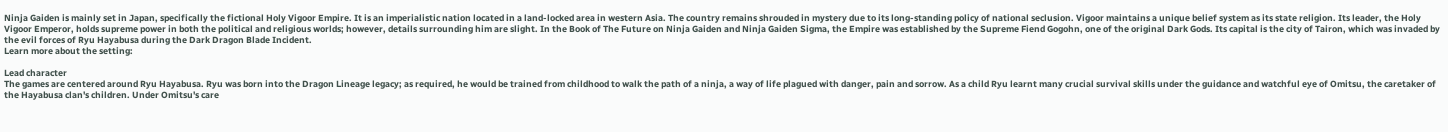Ninja Gaiden is mainly set in Japan, specifically the fictional Holy Vigoor Empire. It is an imperialistic nation located in a land-locked area in western Asia. The country remains shrouded in mystery due to its long-standing policy of national seclusion. Vigoor maintains a unique belief system as its state religion. Its leader, the Holy Vigoor Emperor, holds supreme power in both the political and religious worlds; however, details surrounding him are slight. In the Book of The Future on Ninja Gaiden and Ninja Gaiden Sigma, the Empire was established by the Supreme Fiend Gogohn, one of the original Dark Gods. Its capital is the city of Tairon, which was invaded by the evil forces of Ryu Hayabusa during the Dark Dragon Blade Incident.
Learn more about the setting:

Lead character
The games are centered around Ryu Hayabusa. Ryu was born into the Dragon Lineage legacy; as required, he would be trained from childhood to walk the path of a ninja, a way of life plagued with danger, pain and sorrow. As a child Ryu learnt many crucial survival skills under the guidance and watchful eye of Omitsu, the caretaker of the Hayabusa clan's children. Under Omitsu's care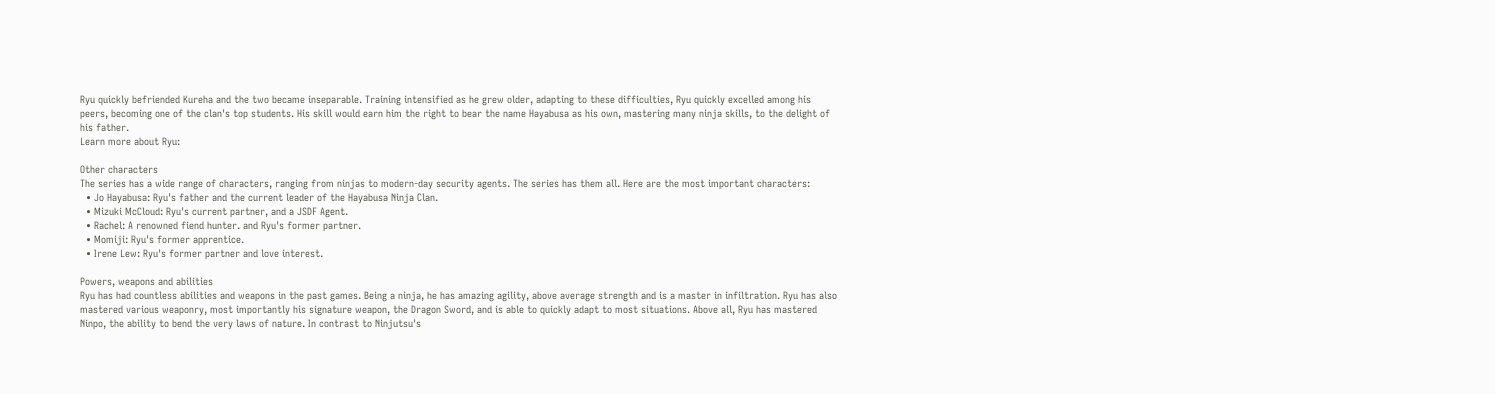Ryu quickly befriended Kureha and the two became inseparable. Training intensified as he grew older, adapting to these difficulties, Ryu quickly excelled among his peers, becoming one of the clan's top students. His skill would earn him the right to bear the name Hayabusa as his own, mastering many ninja skills, to the delight of his father.
Learn more about Ryu:

Other characters
The series has a wide range of characters, ranging from ninjas to modern-day security agents. The series has them all. Here are the most important characters:
  • Jo Hayabusa: Ryu's father and the current leader of the Hayabusa Ninja Clan.
  • Mizuki McCloud: Ryu's current partner, and a JSDF Agent.
  • Rachel: A renowned fiend hunter. and Ryu's former partner.
  • Momiji: Ryu's former apprentice.
  • Irene Lew: Ryu's former partner and love interest.

Powers, weapons and abilities
Ryu has had countless abilities and weapons in the past games. Being a ninja, he has amazing agility, above average strength and is a master in infiltration. Ryu has also mastered various weaponry, most importantly his signature weapon, the Dragon Sword, and is able to quickly adapt to most situations. Above all, Ryu has mastered Ninpo, the ability to bend the very laws of nature. In contrast to Ninjutsu's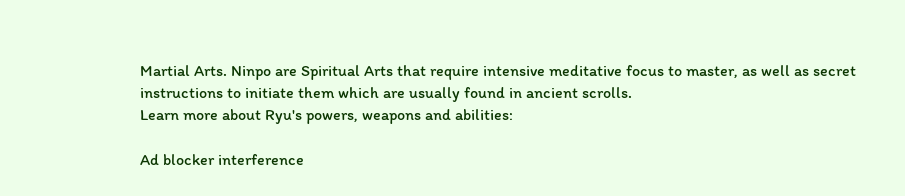Martial Arts. Ninpo are Spiritual Arts that require intensive meditative focus to master, as well as secret instructions to initiate them which are usually found in ancient scrolls.
Learn more about Ryu's powers, weapons and abilities:

Ad blocker interference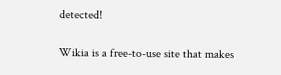detected!

Wikia is a free-to-use site that makes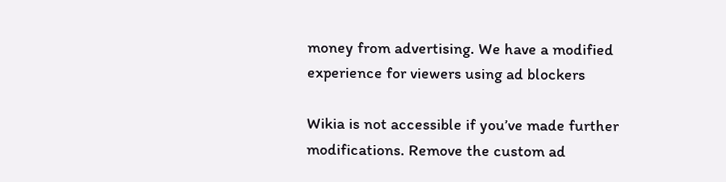money from advertising. We have a modified experience for viewers using ad blockers

Wikia is not accessible if you’ve made further modifications. Remove the custom ad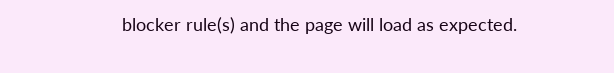blocker rule(s) and the page will load as expected.